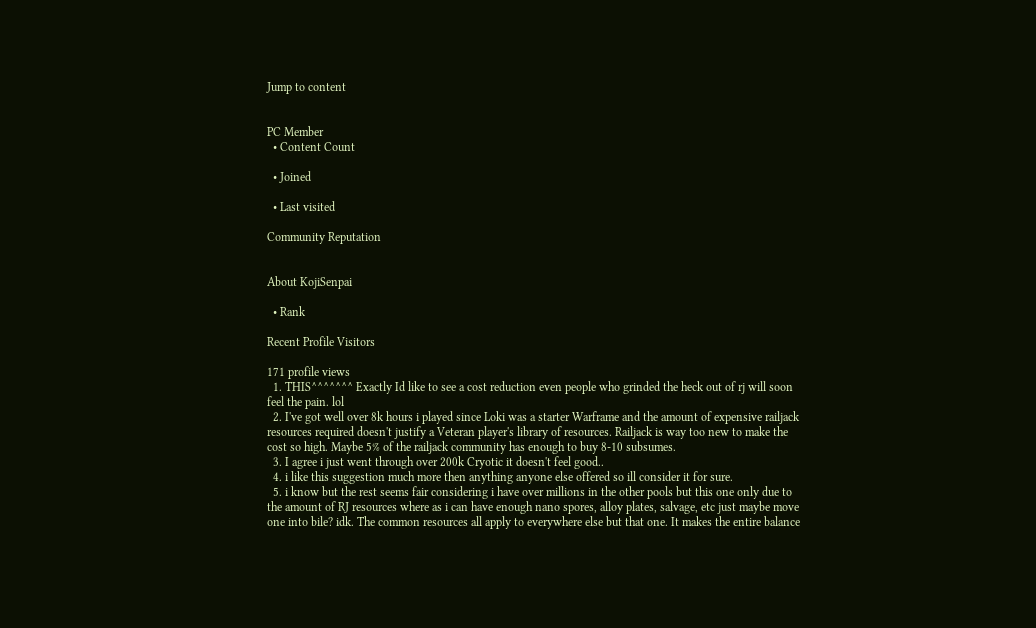Jump to content


PC Member
  • Content Count

  • Joined

  • Last visited

Community Reputation


About KojiSenpai

  • Rank

Recent Profile Visitors

171 profile views
  1. THIS^^^^^^^ Exactly Id like to see a cost reduction even people who grinded the heck out of rj will soon feel the pain. lol
  2. I've got well over 8k hours i played since Loki was a starter Warframe and the amount of expensive railjack resources required doesn't justify a Veteran player's library of resources. Railjack is way too new to make the cost so high. Maybe 5% of the railjack community has enough to buy 8-10 subsumes.
  3. I agree i just went through over 200k Cryotic it doesn't feel good..
  4. i like this suggestion much more then anything anyone else offered so ill consider it for sure.
  5. i know but the rest seems fair considering i have over millions in the other pools but this one only due to the amount of RJ resources where as i can have enough nano spores, alloy plates, salvage, etc just maybe move one into bile? idk. The common resources all apply to everywhere else but that one. It makes the entire balance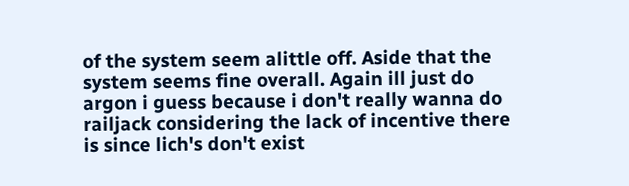of the system seem alittle off. Aside that the system seems fine overall. Again ill just do argon i guess because i don't really wanna do railjack considering the lack of incentive there is since lich's don't exist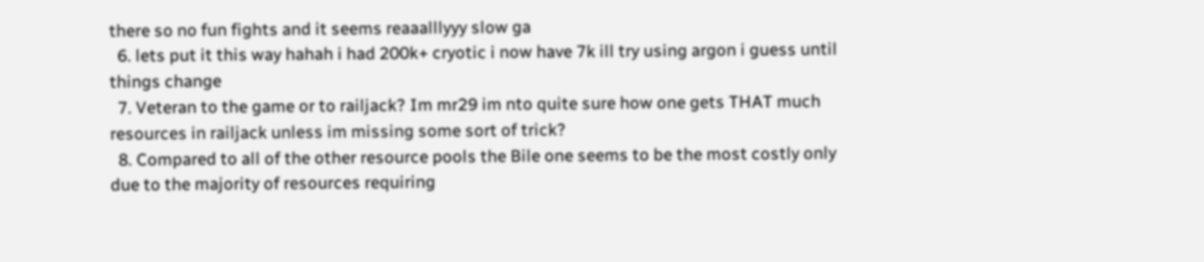there so no fun fights and it seems reaaalllyyy slow ga
  6. lets put it this way hahah i had 200k+ cryotic i now have 7k ill try using argon i guess until things change
  7. Veteran to the game or to railjack? Im mr29 im nto quite sure how one gets THAT much resources in railjack unless im missing some sort of trick?
  8. Compared to all of the other resource pools the Bile one seems to be the most costly only due to the majority of resources requiring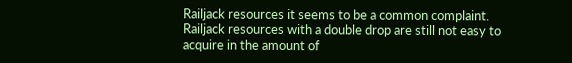Railjack resources it seems to be a common complaint. Railjack resources with a double drop are still not easy to acquire in the amount of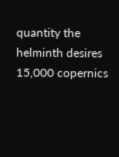quantity the helminth desires 15,000 copernics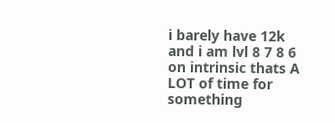i barely have 12k and i am lvl 8 7 8 6 on intrinsic thats A LOT of time for something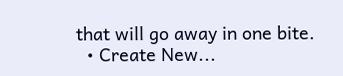that will go away in one bite.
  • Create New...